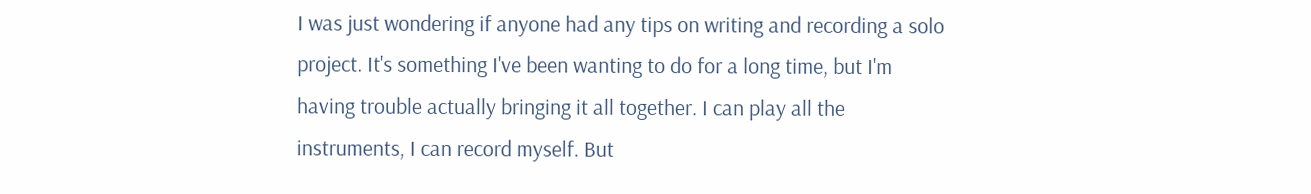I was just wondering if anyone had any tips on writing and recording a solo project. It's something I've been wanting to do for a long time, but I'm having trouble actually bringing it all together. I can play all the instruments, I can record myself. But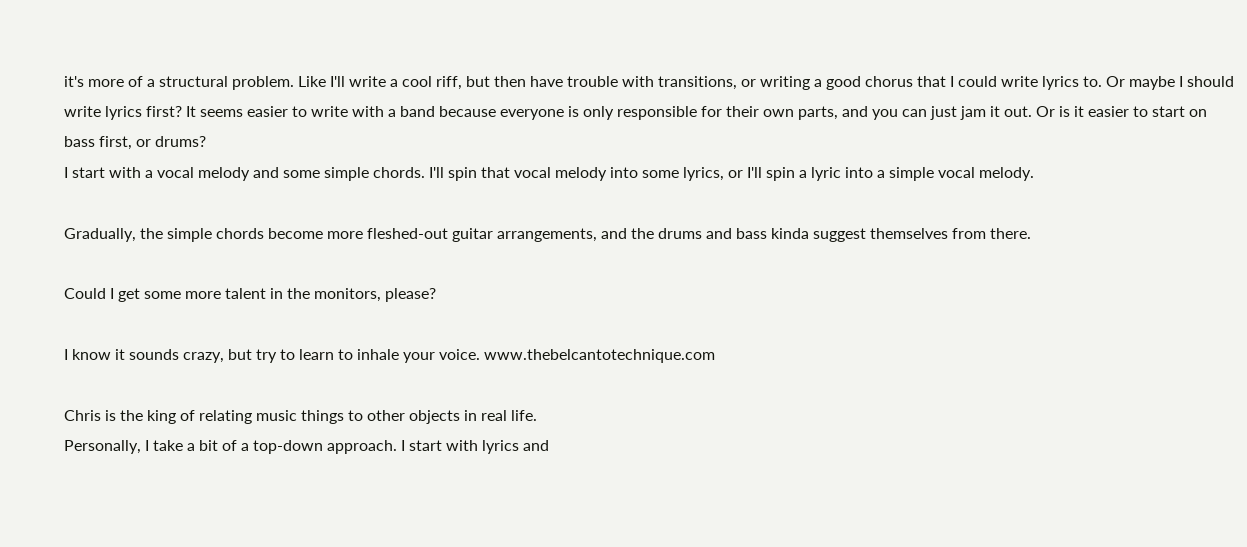it's more of a structural problem. Like I'll write a cool riff, but then have trouble with transitions, or writing a good chorus that I could write lyrics to. Or maybe I should write lyrics first? It seems easier to write with a band because everyone is only responsible for their own parts, and you can just jam it out. Or is it easier to start on bass first, or drums?
I start with a vocal melody and some simple chords. I'll spin that vocal melody into some lyrics, or I'll spin a lyric into a simple vocal melody.

Gradually, the simple chords become more fleshed-out guitar arrangements, and the drums and bass kinda suggest themselves from there.

Could I get some more talent in the monitors, please?

I know it sounds crazy, but try to learn to inhale your voice. www.thebelcantotechnique.com

Chris is the king of relating music things to other objects in real life.
Personally, I take a bit of a top-down approach. I start with lyrics and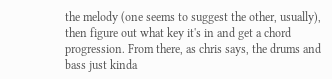the melody (one seems to suggest the other, usually), then figure out what key it's in and get a chord progression. From there, as chris says, the drums and bass just kinda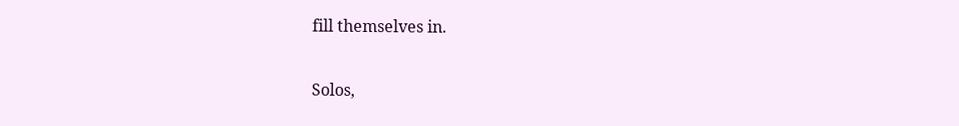fill themselves in.

Solos,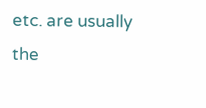etc. are usually the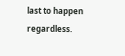last to happen regardless.